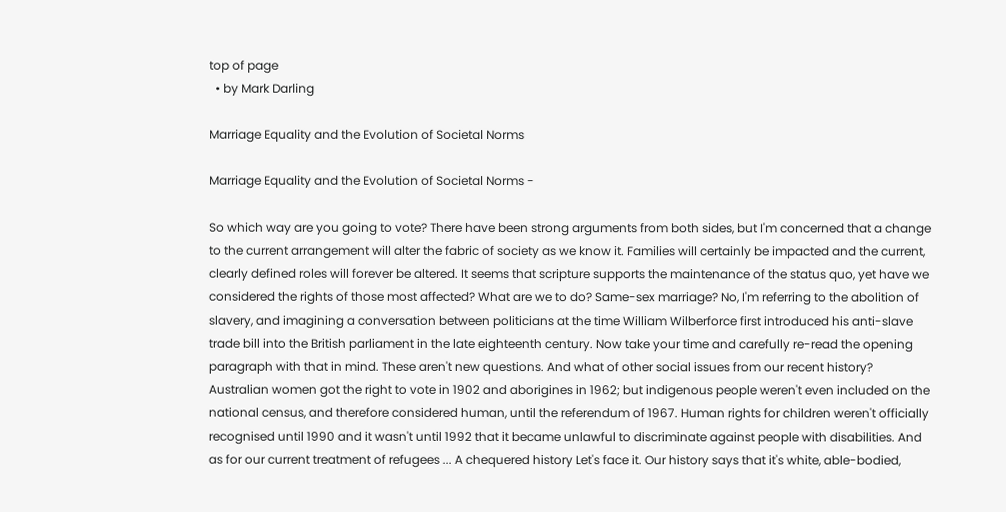top of page
  • by Mark Darling

Marriage Equality and the Evolution of Societal Norms

Marriage Equality and the Evolution of Societal Norms -

So which way are you going to vote? There have been strong arguments from both sides, but I'm concerned that a change to the current arrangement will alter the fabric of society as we know it. Families will certainly be impacted and the current, clearly defined roles will forever be altered. It seems that scripture supports the maintenance of the status quo, yet have we considered the rights of those most affected? What are we to do? Same-sex marriage? No, I'm referring to the abolition of slavery, and imagining a conversation between politicians at the time William Wilberforce first introduced his anti-slave trade bill into the British parliament in the late eighteenth century. Now take your time and carefully re-read the opening paragraph with that in mind. These aren't new questions. And what of other social issues from our recent history? Australian women got the right to vote in 1902 and aborigines in 1962; but indigenous people weren't even included on the national census, and therefore considered human, until the referendum of 1967. Human rights for children weren't officially recognised until 1990 and it wasn't until 1992 that it became unlawful to discriminate against people with disabilities. And as for our current treatment of refugees ... A chequered history Let's face it. Our history says that it's white, able-bodied,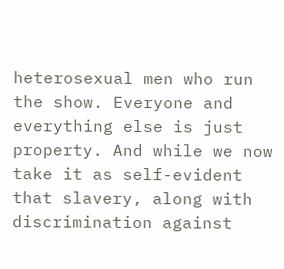heterosexual men who run the show. Everyone and everything else is just property. And while we now take it as self-evident that slavery, along with discrimination against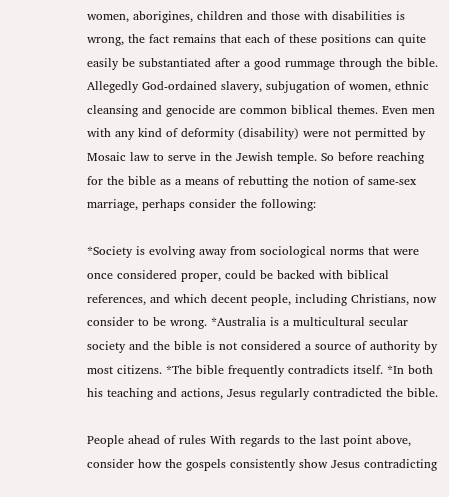women, aborigines, children and those with disabilities is wrong, the fact remains that each of these positions can quite easily be substantiated after a good rummage through the bible. Allegedly God-ordained slavery, subjugation of women, ethnic cleansing and genocide are common biblical themes. Even men with any kind of deformity (disability) were not permitted by Mosaic law to serve in the Jewish temple. So before reaching for the bible as a means of rebutting the notion of same-sex marriage, perhaps consider the following:

*Society is evolving away from sociological norms that were once considered proper, could be backed with biblical references, and which decent people, including Christians, now consider to be wrong. *Australia is a multicultural secular society and the bible is not considered a source of authority by most citizens. *The bible frequently contradicts itself. *In both his teaching and actions, Jesus regularly contradicted the bible.

People ahead of rules With regards to the last point above, consider how the gospels consistently show Jesus contradicting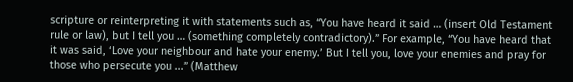scripture or reinterpreting it with statements such as, “You have heard it said … (insert Old Testament rule or law), but I tell you … (something completely contradictory).” For example, “You have heard that it was said, ‘Love your neighbour and hate your enemy.’ But I tell you, love your enemies and pray for those who persecute you ...” (Matthew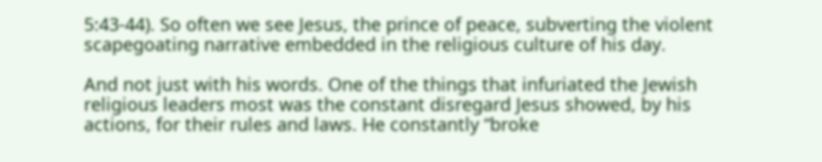5:43-44). So often we see Jesus, the prince of peace, subverting the violent scapegoating narrative embedded in the religious culture of his day.

And not just with his words. One of the things that infuriated the Jewish religious leaders most was the constant disregard Jesus showed, by his actions, for their rules and laws. He constantly “broke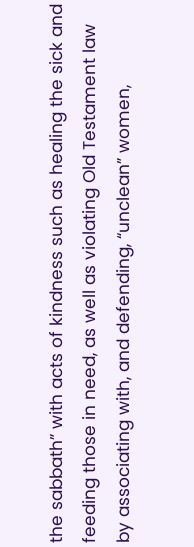the sabbath” with acts of kindness such as healing the sick and feeding those in need, as well as violating Old Testament law by associating with, and defending, “unclean” women,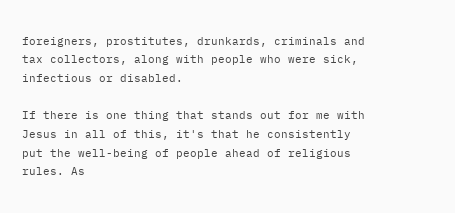foreigners, prostitutes, drunkards, criminals and tax collectors, along with people who were sick, infectious or disabled.

If there is one thing that stands out for me with Jesus in all of this, it's that he consistently put the well-being of people ahead of religious rules. As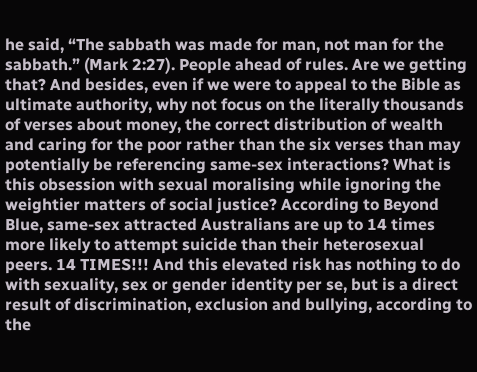he said, “The sabbath was made for man, not man for the sabbath.” (Mark 2:27). People ahead of rules. Are we getting that? And besides, even if we were to appeal to the Bible as ultimate authority, why not focus on the literally thousands of verses about money, the correct distribution of wealth and caring for the poor rather than the six verses than may potentially be referencing same-sex interactions? What is this obsession with sexual moralising while ignoring the weightier matters of social justice? According to Beyond Blue, same-sex attracted Australians are up to 14 times more likely to attempt suicide than their heterosexual peers. 14 TIMES!!! And this elevated risk has nothing to do with sexuality, sex or gender identity per se, but is a direct result of discrimination, exclusion and bullying, according to the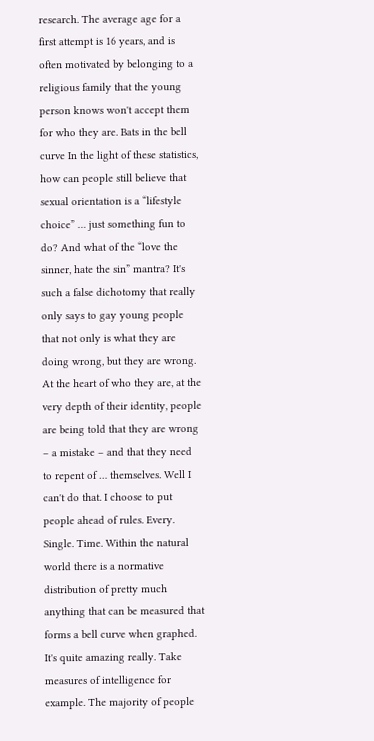research. The average age for a first attempt is 16 years, and is often motivated by belonging to a religious family that the young person knows won't accept them for who they are. Bats in the bell curve In the light of these statistics, how can people still believe that sexual orientation is a “lifestyle choice” … just something fun to do? And what of the “love the sinner, hate the sin” mantra? It's such a false dichotomy that really only says to gay young people that not only is what they are doing wrong, but they are wrong. At the heart of who they are, at the very depth of their identity, people are being told that they are wrong – a mistake – and that they need to repent of … themselves. Well I can't do that. I choose to put people ahead of rules. Every. Single. Time. Within the natural world there is a normative distribution of pretty much anything that can be measured that forms a bell curve when graphed. It's quite amazing really. Take measures of intelligence for example. The majority of people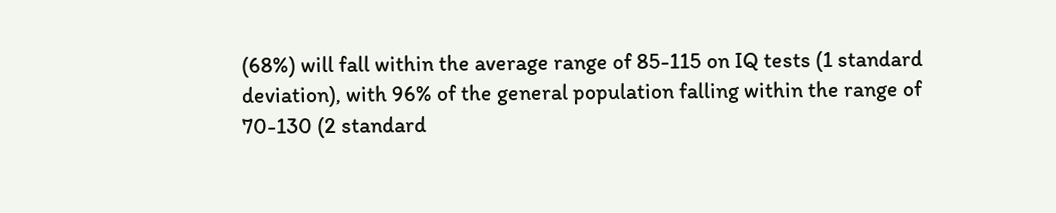(68%) will fall within the average range of 85-115 on IQ tests (1 standard deviation), with 96% of the general population falling within the range of 70-130 (2 standard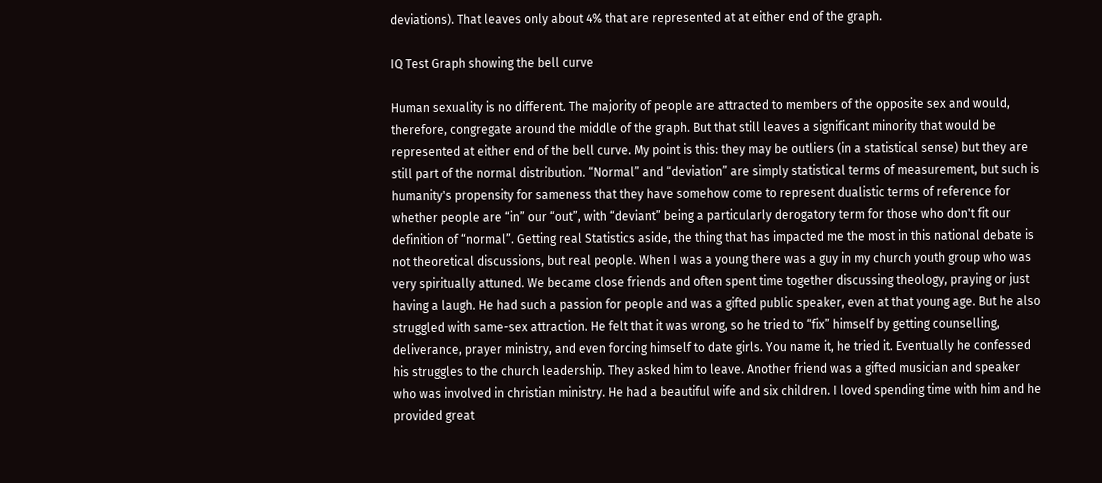deviations). That leaves only about 4% that are represented at at either end of the graph.

IQ Test Graph showing the bell curve

Human sexuality is no different. The majority of people are attracted to members of the opposite sex and would, therefore, congregate around the middle of the graph. But that still leaves a significant minority that would be represented at either end of the bell curve. My point is this: they may be outliers (in a statistical sense) but they are still part of the normal distribution. “Normal” and “deviation” are simply statistical terms of measurement, but such is humanity's propensity for sameness that they have somehow come to represent dualistic terms of reference for whether people are “in” our “out”, with “deviant” being a particularly derogatory term for those who don't fit our definition of “normal”. Getting real Statistics aside, the thing that has impacted me the most in this national debate is not theoretical discussions, but real people. When I was a young there was a guy in my church youth group who was very spiritually attuned. We became close friends and often spent time together discussing theology, praying or just having a laugh. He had such a passion for people and was a gifted public speaker, even at that young age. But he also struggled with same-sex attraction. He felt that it was wrong, so he tried to “fix” himself by getting counselling, deliverance, prayer ministry, and even forcing himself to date girls. You name it, he tried it. Eventually he confessed his struggles to the church leadership. They asked him to leave. Another friend was a gifted musician and speaker who was involved in christian ministry. He had a beautiful wife and six children. I loved spending time with him and he provided great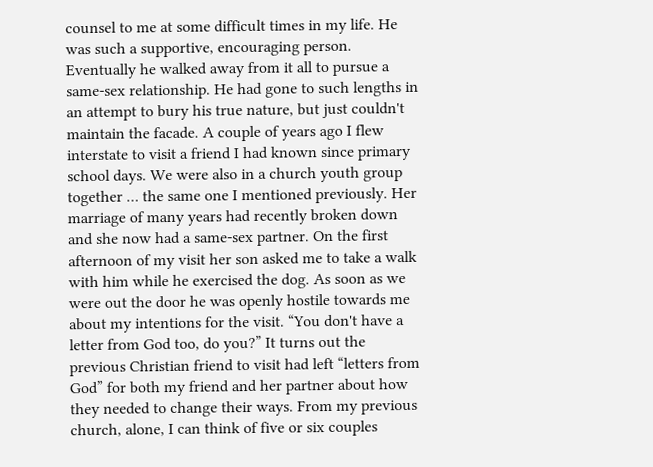counsel to me at some difficult times in my life. He was such a supportive, encouraging person. Eventually he walked away from it all to pursue a same-sex relationship. He had gone to such lengths in an attempt to bury his true nature, but just couldn't maintain the facade. A couple of years ago I flew interstate to visit a friend I had known since primary school days. We were also in a church youth group together … the same one I mentioned previously. Her marriage of many years had recently broken down and she now had a same-sex partner. On the first afternoon of my visit her son asked me to take a walk with him while he exercised the dog. As soon as we were out the door he was openly hostile towards me about my intentions for the visit. “You don't have a letter from God too, do you?” It turns out the previous Christian friend to visit had left “letters from God” for both my friend and her partner about how they needed to change their ways. From my previous church, alone, I can think of five or six couples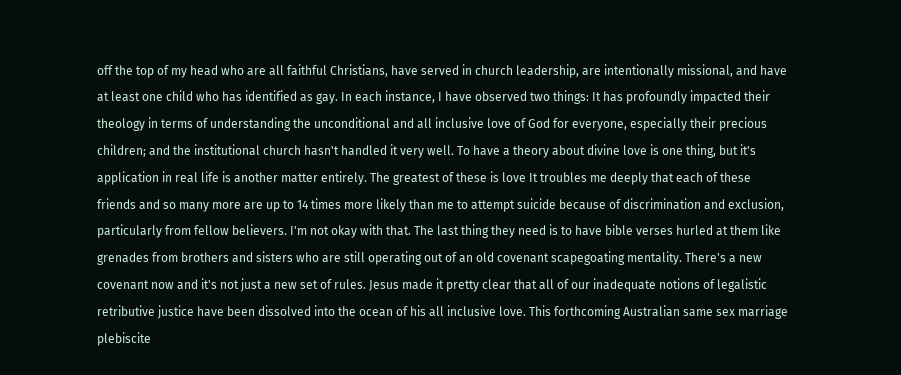off the top of my head who are all faithful Christians, have served in church leadership, are intentionally missional, and have at least one child who has identified as gay. In each instance, I have observed two things: It has profoundly impacted their theology in terms of understanding the unconditional and all inclusive love of God for everyone, especially their precious children; and the institutional church hasn't handled it very well. To have a theory about divine love is one thing, but it's application in real life is another matter entirely. The greatest of these is love It troubles me deeply that each of these friends and so many more are up to 14 times more likely than me to attempt suicide because of discrimination and exclusion, particularly from fellow believers. I'm not okay with that. The last thing they need is to have bible verses hurled at them like grenades from brothers and sisters who are still operating out of an old covenant scapegoating mentality. There's a new covenant now and it's not just a new set of rules. Jesus made it pretty clear that all of our inadequate notions of legalistic retributive justice have been dissolved into the ocean of his all inclusive love. This forthcoming Australian same sex marriage plebiscite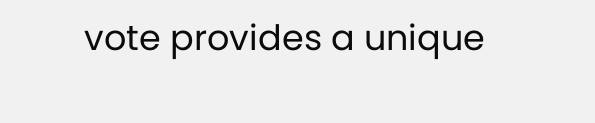vote provides a unique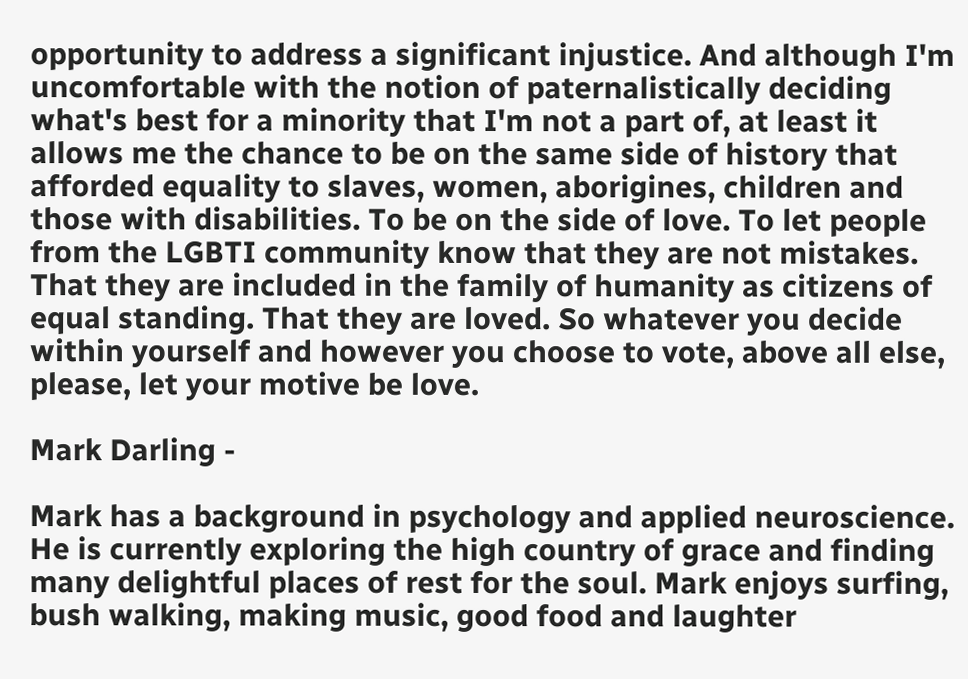opportunity to address a significant injustice. And although I'm uncomfortable with the notion of paternalistically deciding what's best for a minority that I'm not a part of, at least it allows me the chance to be on the same side of history that afforded equality to slaves, women, aborigines, children and those with disabilities. To be on the side of love. To let people from the LGBTI community know that they are not mistakes. That they are included in the family of humanity as citizens of equal standing. That they are loved. So whatever you decide within yourself and however you choose to vote, above all else, please, let your motive be love.

Mark Darling -

Mark has a background in psychology and applied neuroscience. He is currently exploring the high country of grace and finding many delightful places of rest for the soul. Mark enjoys surfing, bush walking, making music, good food and laughter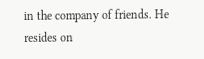in the company of friends. He resides on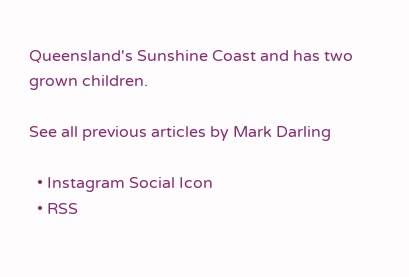Queensland's Sunshine Coast and has two grown children.

See all previous articles by Mark Darling

  • Instagram Social Icon
  • RSS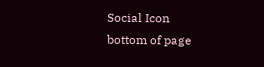Social Icon
bottom of page